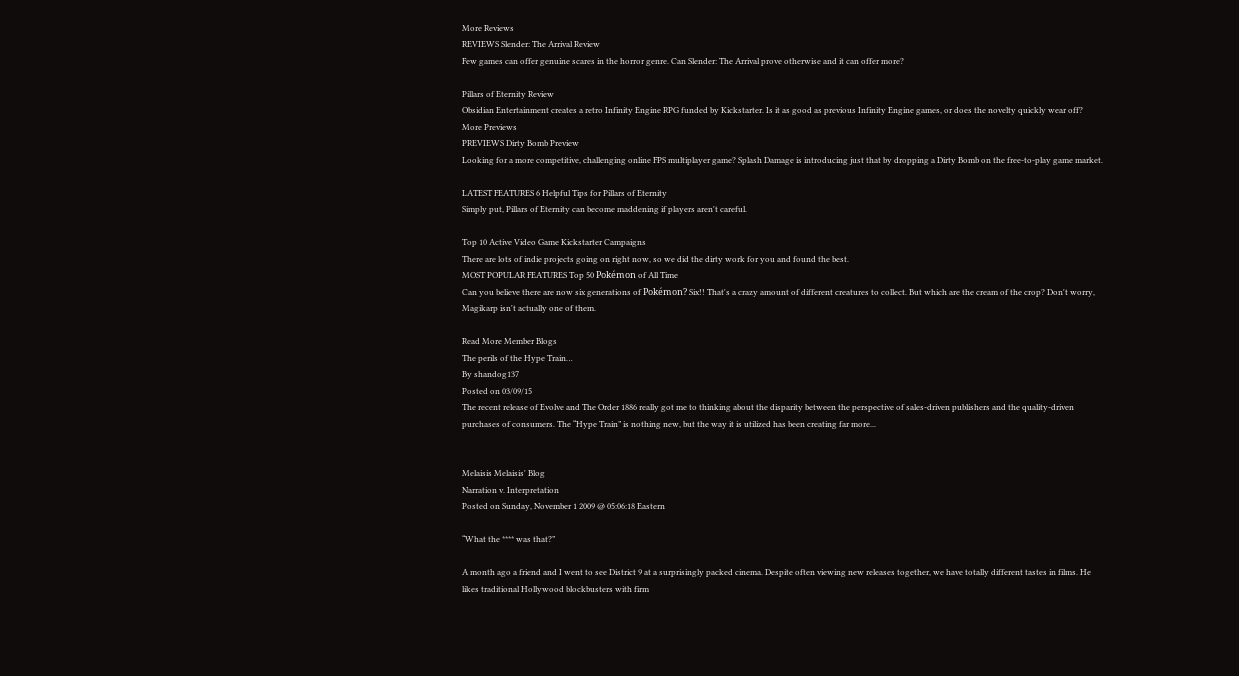More Reviews
REVIEWS Slender: The Arrival Review
Few games can offer genuine scares in the horror genre. Can Slender: The Arrival prove otherwise and it can offer more?

Pillars of Eternity Review
Obsidian Entertainment creates a retro Infinity Engine RPG funded by Kickstarter. Is it as good as previous Infinity Engine games, or does the novelty quickly wear off?
More Previews
PREVIEWS Dirty Bomb Preview
Looking for a more competitive, challenging online FPS multiplayer game? Splash Damage is introducing just that by dropping a Dirty Bomb on the free-to-play game market.

LATEST FEATURES 6 Helpful Tips for Pillars of Eternity
Simply put, Pillars of Eternity can become maddening if players aren't careful.

Top 10 Active Video Game Kickstarter Campaigns
There are lots of indie projects going on right now, so we did the dirty work for you and found the best.
MOST POPULAR FEATURES Top 50 Pokémon of All Time
Can you believe there are now six generations of Pokémon? Six!! That's a crazy amount of different creatures to collect. But which are the cream of the crop? Don't worry, Magikarp isn't actually one of them.

Read More Member Blogs
The perils of the Hype Train…
By shandog137
Posted on 03/09/15
The recent release of Evolve and The Order 1886 really got me to thinking about the disparity between the perspective of sales-driven publishers and the quality-driven purchases of consumers. The “Hype Train” is nothing new, but the way it is utilized has been creating far more...


Melaisis Melaisis' Blog
Narration v. Interpretation
Posted on Sunday, November 1 2009 @ 05:06:18 Eastern

“What the **** was that?”

A month ago a friend and I went to see District 9 at a surprisingly packed cinema. Despite often viewing new releases together, we have totally different tastes in films. He likes traditional Hollywood blockbusters with firm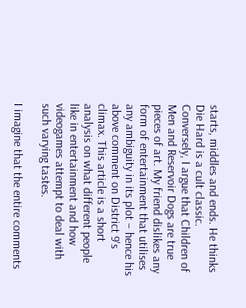starts, middles and ends. He thinks Die Hard is a cult classic. Conversely, I argue that Children of Men and Reservoir Dogs are true pieces of art. My friend dislikes any form of entertainment that utilises any ambiguity in its plot – hence his above comment on District 9's climax. This article is a short analysis on what different people like in entertainment and how videogames attempt to deal with such varying tastes.

I imagine that the entire comments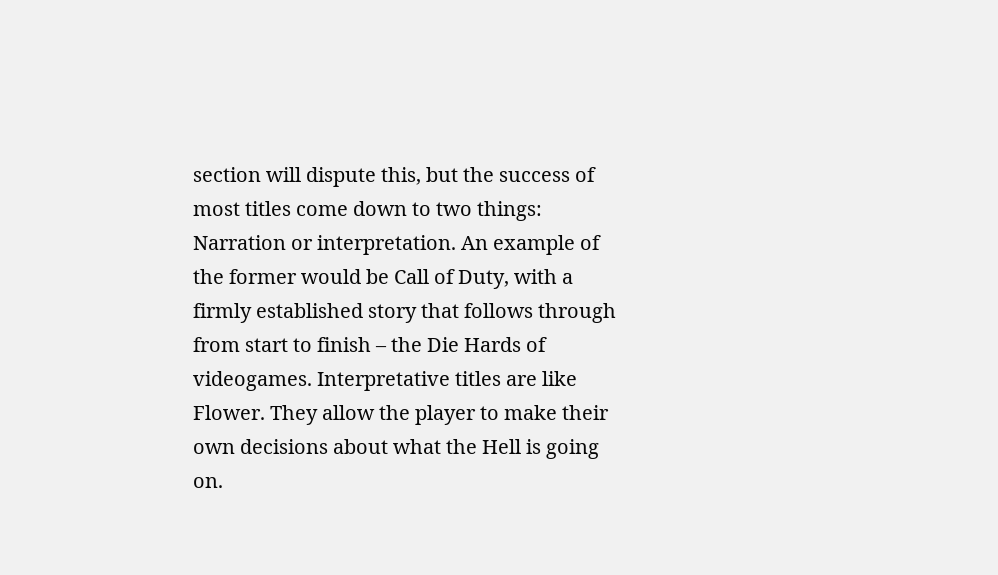section will dispute this, but the success of most titles come down to two things: Narration or interpretation. An example of the former would be Call of Duty, with a firmly established story that follows through from start to finish – the Die Hards of videogames. Interpretative titles are like Flower. They allow the player to make their own decisions about what the Hell is going on.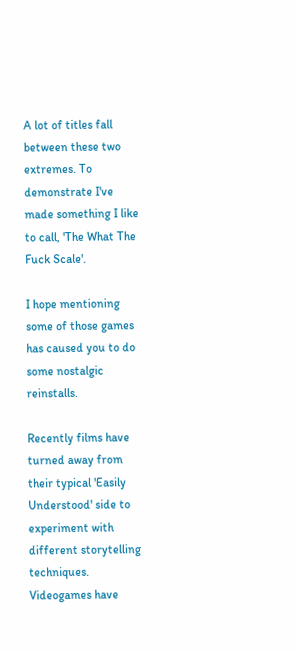A lot of titles fall between these two extremes. To demonstrate I've made something I like to call, 'The What The Fuck Scale'.

I hope mentioning some of those games has caused you to do some nostalgic reinstalls.

Recently films have turned away from their typical 'Easily Understood' side to experiment with different storytelling techniques. Videogames have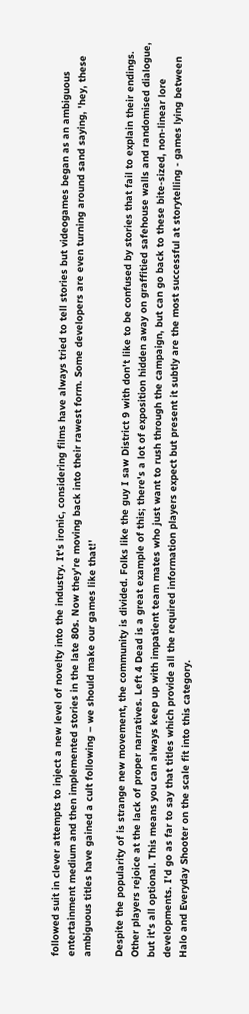followed suit in clever attempts to inject a new level of novelty into the industry. It's ironic, considering films have always tried to tell stories but videogames began as an ambiguous entertainment medium and then implemented stories in the late 80s. Now they're moving back into their rawest form. Some developers are even turning around sand saying, 'hey, these ambiguous titles have gained a cult following – we should make our games like that!'

Despite the popularity of is strange new movement, the community is divided. Folks like the guy I saw District 9 with don't like to be confused by stories that fail to explain their endings. Other players rejoice at the lack of proper narratives. Left 4 Dead is a great example of this; there's a lot of exposition hidden away on graffitied safehouse walls and randomised dialogue, but it's all optional. This means you can always keep up with impatient team mates who just want to rush through the campaign, but can go back to these bite-sized, non-linear lore developments. I'd go as far to say that titles which provide all the required information players expect but present it subtly are the most successful at storytelling - games lying between Halo and Everyday Shooter on the scale fit into this category.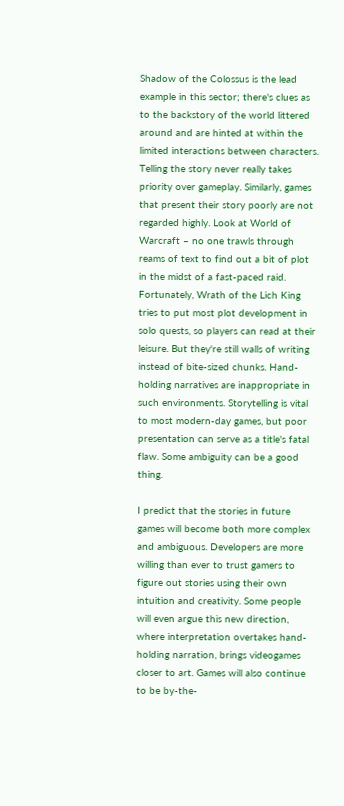Shadow of the Colossus is the lead example in this sector; there's clues as to the backstory of the world littered around and are hinted at within the limited interactions between characters. Telling the story never really takes priority over gameplay. Similarly, games that present their story poorly are not regarded highly. Look at World of Warcraft – no one trawls through reams of text to find out a bit of plot in the midst of a fast-paced raid. Fortunately, Wrath of the Lich King tries to put most plot development in solo quests, so players can read at their leisure. But they're still walls of writing instead of bite-sized chunks. Hand-holding narratives are inappropriate in such environments. Storytelling is vital to most modern-day games, but poor presentation can serve as a title's fatal flaw. Some ambiguity can be a good thing.

I predict that the stories in future games will become both more complex and ambiguous. Developers are more willing than ever to trust gamers to figure out stories using their own intuition and creativity. Some people will even argue this new direction, where interpretation overtakes hand-holding narration, brings videogames closer to art. Games will also continue to be by-the-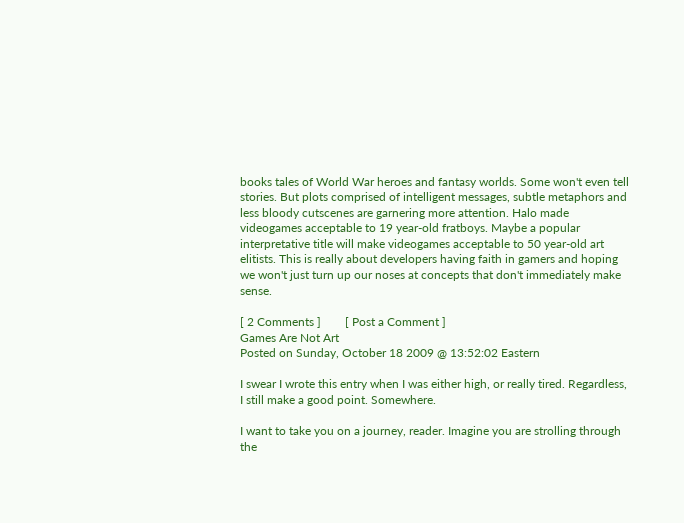books tales of World War heroes and fantasy worlds. Some won't even tell stories. But plots comprised of intelligent messages, subtle metaphors and less bloody cutscenes are garnering more attention. Halo made videogames acceptable to 19 year-old fratboys. Maybe a popular interpretative title will make videogames acceptable to 50 year-old art elitists. This is really about developers having faith in gamers and hoping we won't just turn up our noses at concepts that don't immediately make sense.

[ 2 Comments ]        [ Post a Comment ]
Games Are Not Art
Posted on Sunday, October 18 2009 @ 13:52:02 Eastern

I swear I wrote this entry when I was either high, or really tired. Regardless, I still make a good point. Somewhere.

I want to take you on a journey, reader. Imagine you are strolling through the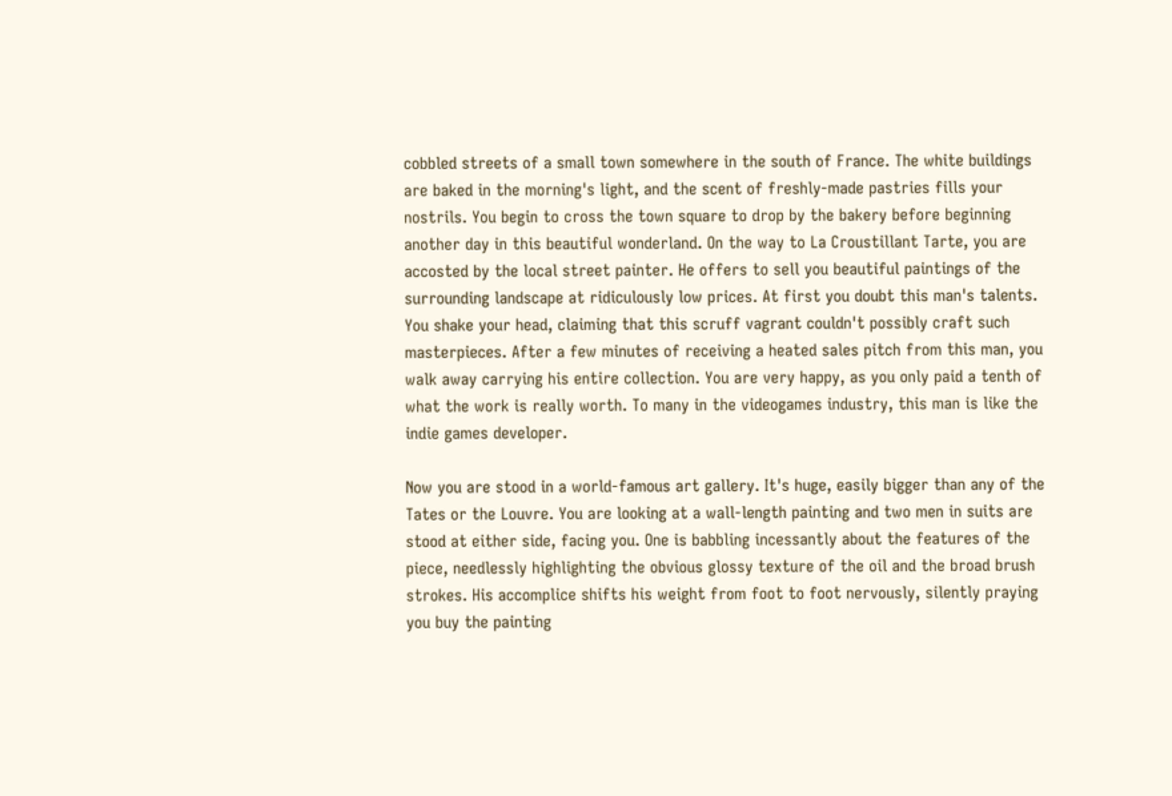cobbled streets of a small town somewhere in the south of France. The white buildings are baked in the morning's light, and the scent of freshly-made pastries fills your nostrils. You begin to cross the town square to drop by the bakery before beginning another day in this beautiful wonderland. On the way to La Croustillant Tarte, you are accosted by the local street painter. He offers to sell you beautiful paintings of the surrounding landscape at ridiculously low prices. At first you doubt this man's talents. You shake your head, claiming that this scruff vagrant couldn't possibly craft such masterpieces. After a few minutes of receiving a heated sales pitch from this man, you walk away carrying his entire collection. You are very happy, as you only paid a tenth of what the work is really worth. To many in the videogames industry, this man is like the indie games developer.

Now you are stood in a world-famous art gallery. It's huge, easily bigger than any of the Tates or the Louvre. You are looking at a wall-length painting and two men in suits are stood at either side, facing you. One is babbling incessantly about the features of the piece, needlessly highlighting the obvious glossy texture of the oil and the broad brush strokes. His accomplice shifts his weight from foot to foot nervously, silently praying you buy the painting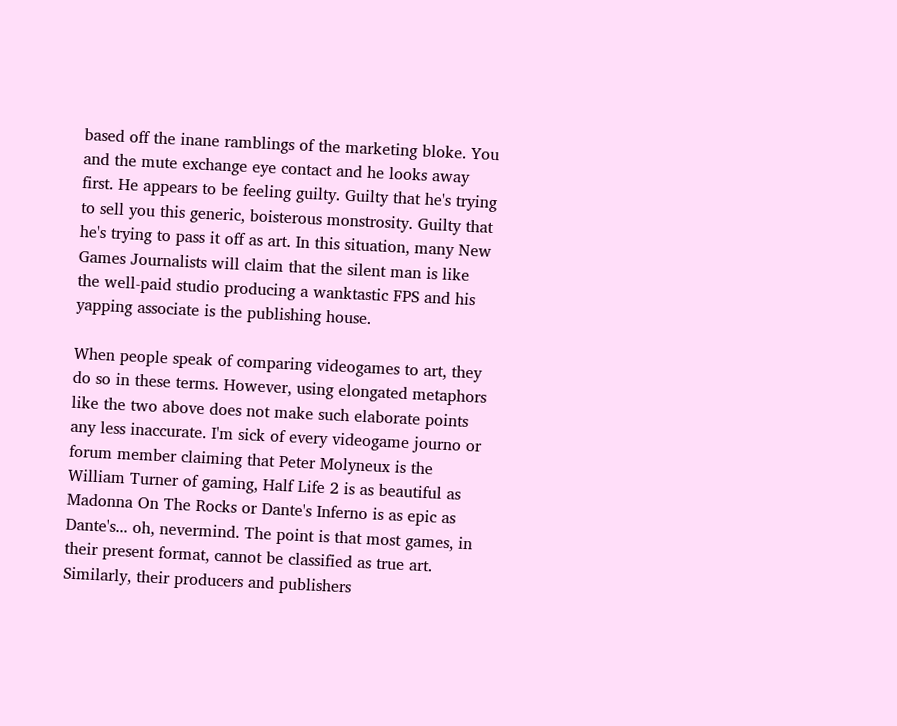based off the inane ramblings of the marketing bloke. You and the mute exchange eye contact and he looks away first. He appears to be feeling guilty. Guilty that he's trying to sell you this generic, boisterous monstrosity. Guilty that he's trying to pass it off as art. In this situation, many New Games Journalists will claim that the silent man is like the well-paid studio producing a wanktastic FPS and his yapping associate is the publishing house.

When people speak of comparing videogames to art, they do so in these terms. However, using elongated metaphors like the two above does not make such elaborate points any less inaccurate. I'm sick of every videogame journo or forum member claiming that Peter Molyneux is the William Turner of gaming, Half Life 2 is as beautiful as Madonna On The Rocks or Dante's Inferno is as epic as Dante's... oh, nevermind. The point is that most games, in their present format, cannot be classified as true art. Similarly, their producers and publishers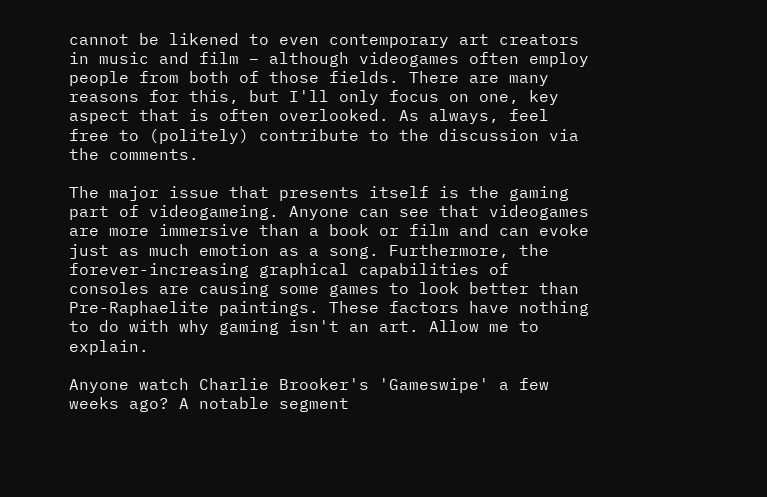cannot be likened to even contemporary art creators in music and film – although videogames often employ people from both of those fields. There are many reasons for this, but I'll only focus on one, key aspect that is often overlooked. As always, feel free to (politely) contribute to the discussion via the comments.

The major issue that presents itself is the gaming part of videogameing. Anyone can see that videogames are more immersive than a book or film and can evoke just as much emotion as a song. Furthermore, the forever-increasing graphical capabilities of consoles are causing some games to look better than Pre-Raphaelite paintings. These factors have nothing to do with why gaming isn't an art. Allow me to explain.

Anyone watch Charlie Brooker's 'Gameswipe' a few weeks ago? A notable segment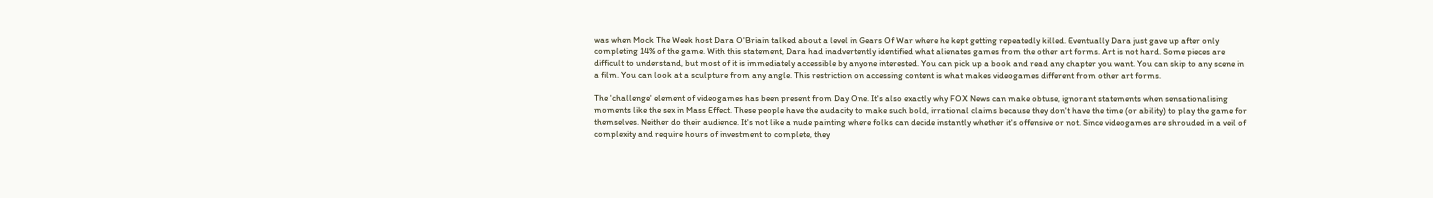was when Mock The Week host Dara O'Briain talked about a level in Gears Of War where he kept getting repeatedly killed. Eventually Dara just gave up after only completing 14% of the game. With this statement, Dara had inadvertently identified what alienates games from the other art forms. Art is not hard. Some pieces are difficult to understand, but most of it is immediately accessible by anyone interested. You can pick up a book and read any chapter you want. You can skip to any scene in a film. You can look at a sculpture from any angle. This restriction on accessing content is what makes videogames different from other art forms.

The 'challenge' element of videogames has been present from Day One. It's also exactly why FOX News can make obtuse, ignorant statements when sensationalising moments like the sex in Mass Effect. These people have the audacity to make such bold, irrational claims because they don't have the time (or ability) to play the game for themselves. Neither do their audience. It's not like a nude painting where folks can decide instantly whether it's offensive or not. Since videogames are shrouded in a veil of complexity and require hours of investment to complete, they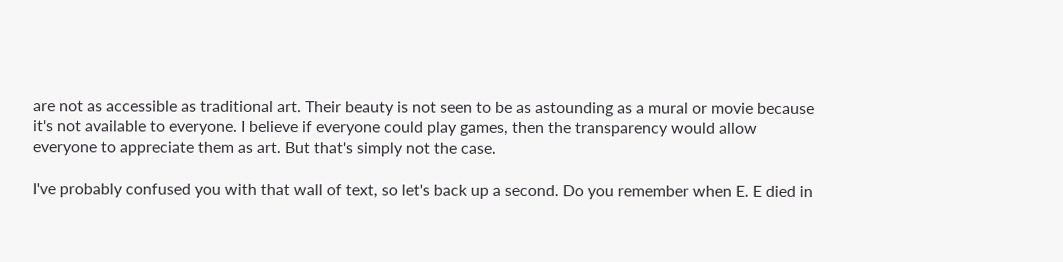are not as accessible as traditional art. Their beauty is not seen to be as astounding as a mural or movie because it's not available to everyone. I believe if everyone could play games, then the transparency would allow everyone to appreciate them as art. But that's simply not the case.

I've probably confused you with that wall of text, so let's back up a second. Do you remember when E. E died in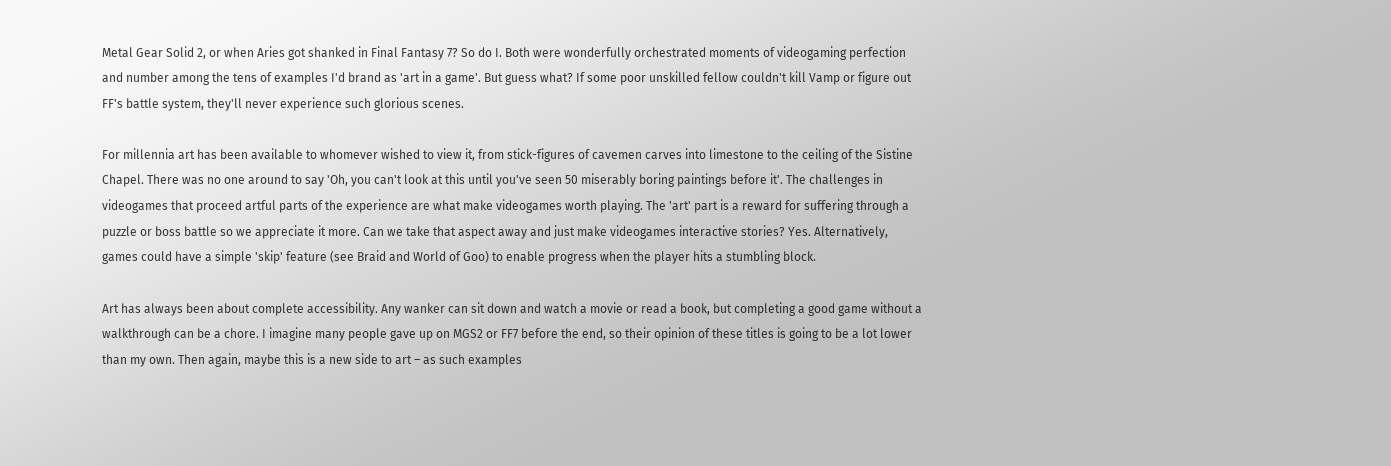Metal Gear Solid 2, or when Aries got shanked in Final Fantasy 7? So do I. Both were wonderfully orchestrated moments of videogaming perfection and number among the tens of examples I'd brand as 'art in a game'. But guess what? If some poor unskilled fellow couldn't kill Vamp or figure out FF's battle system, they'll never experience such glorious scenes.

For millennia art has been available to whomever wished to view it, from stick-figures of cavemen carves into limestone to the ceiling of the Sistine Chapel. There was no one around to say 'Oh, you can't look at this until you've seen 50 miserably boring paintings before it'. The challenges in videogames that proceed artful parts of the experience are what make videogames worth playing. The 'art' part is a reward for suffering through a puzzle or boss battle so we appreciate it more. Can we take that aspect away and just make videogames interactive stories? Yes. Alternatively, games could have a simple 'skip' feature (see Braid and World of Goo) to enable progress when the player hits a stumbling block.

Art has always been about complete accessibility. Any wanker can sit down and watch a movie or read a book, but completing a good game without a walkthrough can be a chore. I imagine many people gave up on MGS2 or FF7 before the end, so their opinion of these titles is going to be a lot lower than my own. Then again, maybe this is a new side to art – as such examples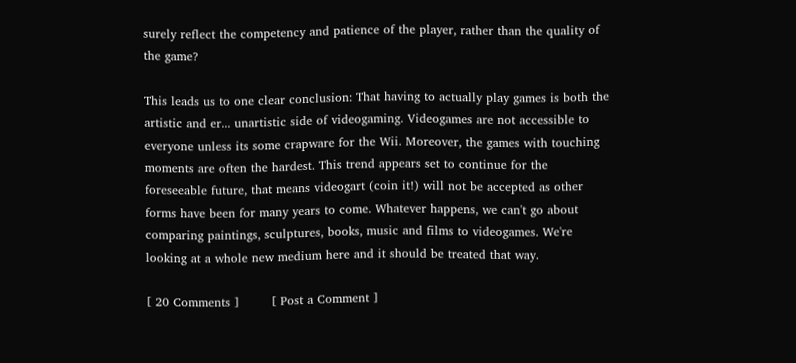surely reflect the competency and patience of the player, rather than the quality of the game?

This leads us to one clear conclusion: That having to actually play games is both the artistic and er... unartistic side of videogaming. Videogames are not accessible to everyone unless its some crapware for the Wii. Moreover, the games with touching moments are often the hardest. This trend appears set to continue for the foreseeable future, that means videogart (coin it!) will not be accepted as other forms have been for many years to come. Whatever happens, we can't go about comparing paintings, sculptures, books, music and films to videogames. We're looking at a whole new medium here and it should be treated that way.

[ 20 Comments ]        [ Post a Comment ]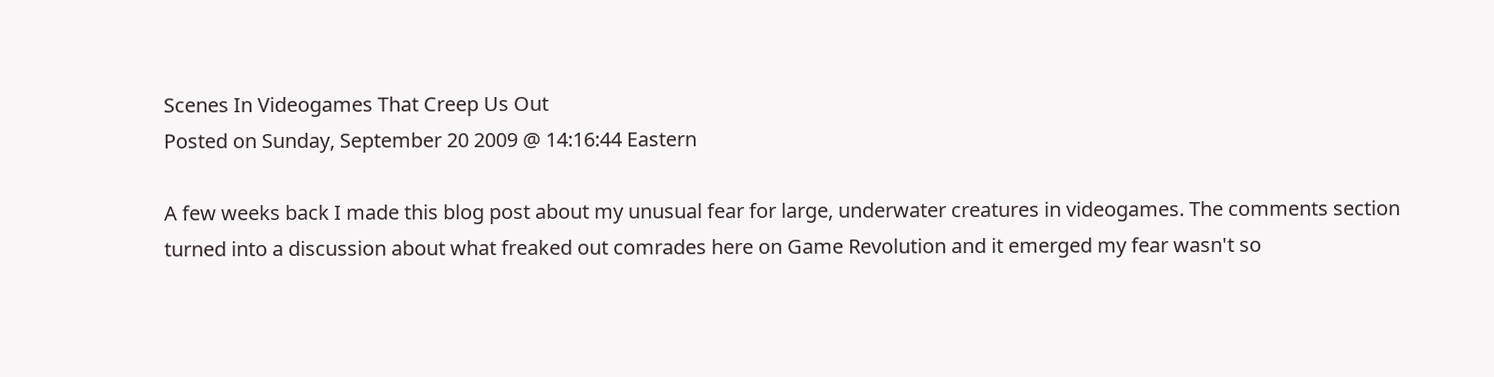Scenes In Videogames That Creep Us Out
Posted on Sunday, September 20 2009 @ 14:16:44 Eastern

A few weeks back I made this blog post about my unusual fear for large, underwater creatures in videogames. The comments section turned into a discussion about what freaked out comrades here on Game Revolution and it emerged my fear wasn't so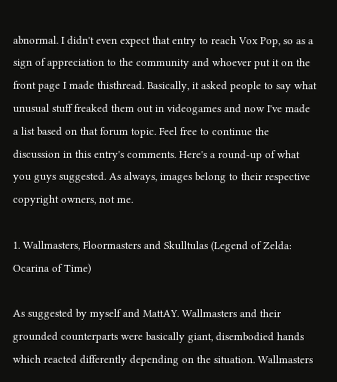abnormal. I didn't even expect that entry to reach Vox Pop, so as a sign of appreciation to the community and whoever put it on the front page I made thisthread. Basically, it asked people to say what unusual stuff freaked them out in videogames and now I've made a list based on that forum topic. Feel free to continue the discussion in this entry's comments. Here's a round-up of what you guys suggested. As always, images belong to their respective copyright owners, not me.

1. Wallmasters, Floormasters and Skulltulas (Legend of Zelda: Ocarina of Time)

As suggested by myself and MattAY. Wallmasters and their grounded counterparts were basically giant, disembodied hands which reacted differently depending on the situation. Wallmasters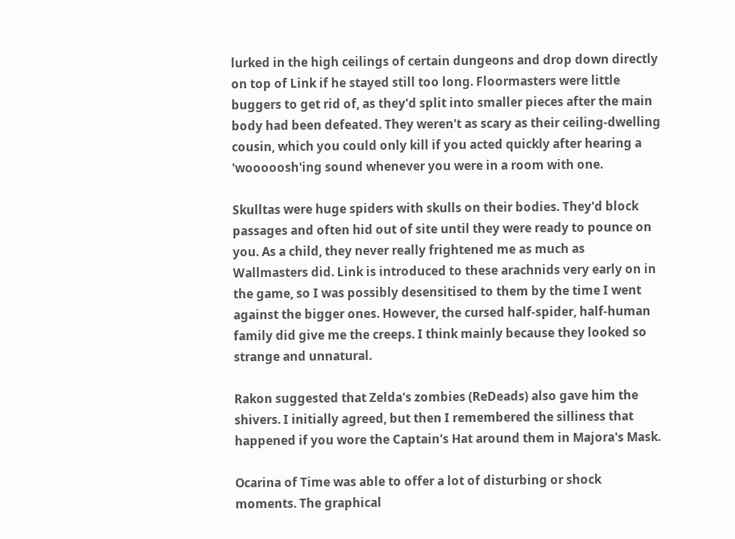lurked in the high ceilings of certain dungeons and drop down directly on top of Link if he stayed still too long. Floormasters were little buggers to get rid of, as they'd split into smaller pieces after the main body had been defeated. They weren't as scary as their ceiling-dwelling cousin, which you could only kill if you acted quickly after hearing a 'wooooosh'ing sound whenever you were in a room with one.

Skulltas were huge spiders with skulls on their bodies. They'd block passages and often hid out of site until they were ready to pounce on you. As a child, they never really frightened me as much as Wallmasters did. Link is introduced to these arachnids very early on in the game, so I was possibly desensitised to them by the time I went against the bigger ones. However, the cursed half-spider, half-human family did give me the creeps. I think mainly because they looked so strange and unnatural.

Rakon suggested that Zelda's zombies (ReDeads) also gave him the shivers. I initially agreed, but then I remembered the silliness that happened if you wore the Captain's Hat around them in Majora's Mask.

Ocarina of Time was able to offer a lot of disturbing or shock moments. The graphical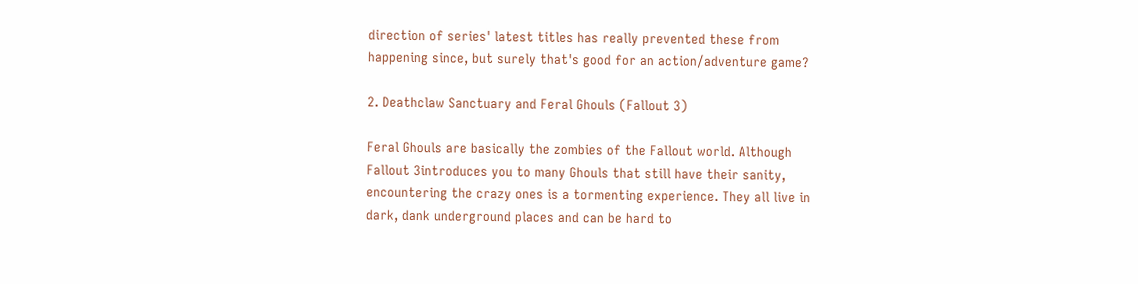direction of series' latest titles has really prevented these from happening since, but surely that's good for an action/adventure game?

2. Deathclaw Sanctuary and Feral Ghouls (Fallout 3)

Feral Ghouls are basically the zombies of the Fallout world. Although Fallout 3introduces you to many Ghouls that still have their sanity, encountering the crazy ones is a tormenting experience. They all live in dark, dank underground places and can be hard to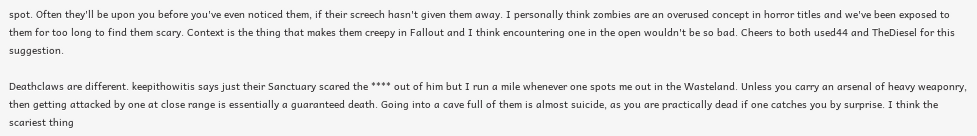spot. Often they'll be upon you before you've even noticed them, if their screech hasn't given them away. I personally think zombies are an overused concept in horror titles and we've been exposed to them for too long to find them scary. Context is the thing that makes them creepy in Fallout and I think encountering one in the open wouldn't be so bad. Cheers to both used44 and TheDiesel for this suggestion.

Deathclaws are different. keepithowitis says just their Sanctuary scared the **** out of him but I run a mile whenever one spots me out in the Wasteland. Unless you carry an arsenal of heavy weaponry, then getting attacked by one at close range is essentially a guaranteed death. Going into a cave full of them is almost suicide, as you are practically dead if one catches you by surprise. I think the scariest thing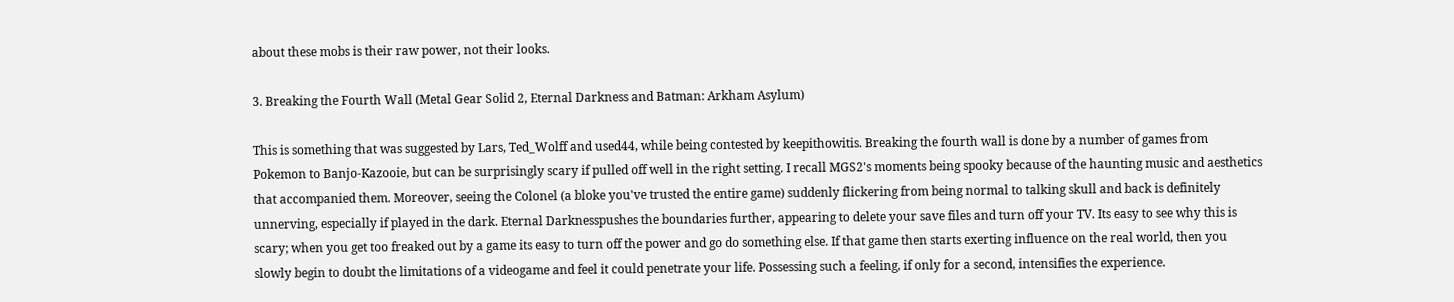about these mobs is their raw power, not their looks.

3. Breaking the Fourth Wall (Metal Gear Solid 2, Eternal Darkness and Batman: Arkham Asylum)

This is something that was suggested by Lars, Ted_Wolff and used44, while being contested by keepithowitis. Breaking the fourth wall is done by a number of games from Pokemon to Banjo-Kazooie, but can be surprisingly scary if pulled off well in the right setting. I recall MGS2's moments being spooky because of the haunting music and aesthetics that accompanied them. Moreover, seeing the Colonel (a bloke you've trusted the entire game) suddenly flickering from being normal to talking skull and back is definitely unnerving, especially if played in the dark. Eternal Darknesspushes the boundaries further, appearing to delete your save files and turn off your TV. Its easy to see why this is scary; when you get too freaked out by a game its easy to turn off the power and go do something else. If that game then starts exerting influence on the real world, then you slowly begin to doubt the limitations of a videogame and feel it could penetrate your life. Possessing such a feeling, if only for a second, intensifies the experience.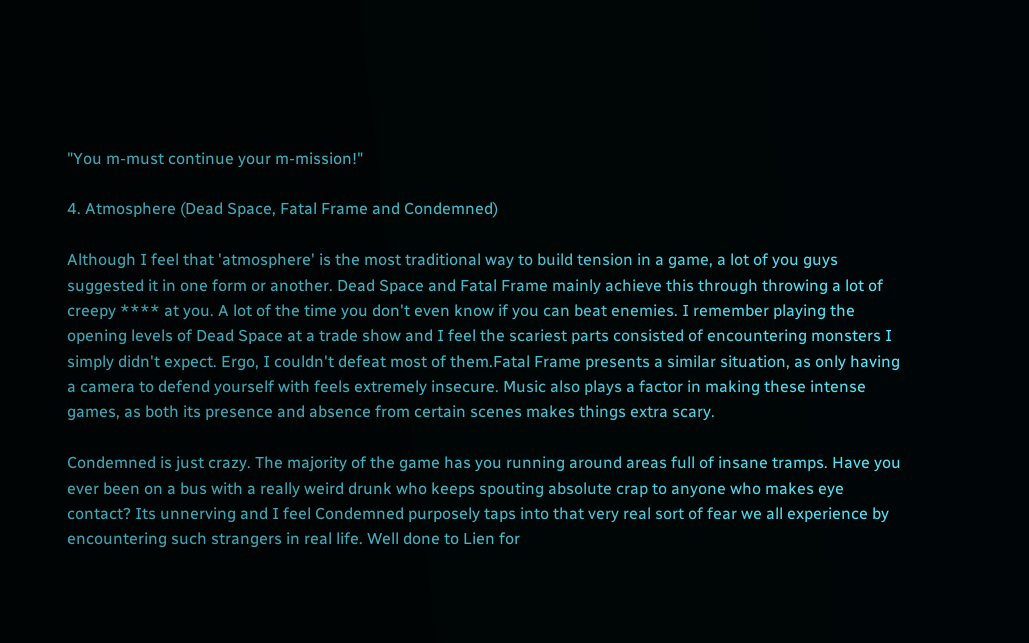"You m-must continue your m-mission!"

4. Atmosphere (Dead Space, Fatal Frame and Condemned)

Although I feel that 'atmosphere' is the most traditional way to build tension in a game, a lot of you guys suggested it in one form or another. Dead Space and Fatal Frame mainly achieve this through throwing a lot of creepy **** at you. A lot of the time you don't even know if you can beat enemies. I remember playing the opening levels of Dead Space at a trade show and I feel the scariest parts consisted of encountering monsters I simply didn't expect. Ergo, I couldn't defeat most of them.Fatal Frame presents a similar situation, as only having a camera to defend yourself with feels extremely insecure. Music also plays a factor in making these intense games, as both its presence and absence from certain scenes makes things extra scary.

Condemned is just crazy. The majority of the game has you running around areas full of insane tramps. Have you ever been on a bus with a really weird drunk who keeps spouting absolute crap to anyone who makes eye contact? Its unnerving and I feel Condemned purposely taps into that very real sort of fear we all experience by encountering such strangers in real life. Well done to Lien for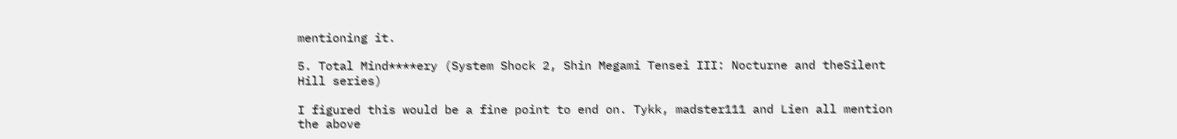mentioning it.

5. Total Mind****ery (System Shock 2, Shin Megami Tensei III: Nocturne and theSilent Hill series)

I figured this would be a fine point to end on. Tykk, madster111 and Lien all mention the above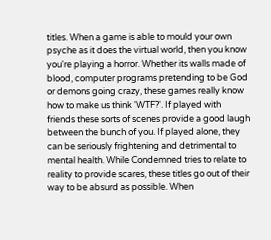titles. When a game is able to mould your own psyche as it does the virtual world, then you know you're playing a horror. Whether its walls made of blood, computer programs pretending to be God or demons going crazy, these games really know how to make us think 'WTF?'. If played with friends these sorts of scenes provide a good laugh between the bunch of you. If played alone, they can be seriously frightening and detrimental to mental health. While Condemned tries to relate to reality to provide scares, these titles go out of their way to be absurd as possible. When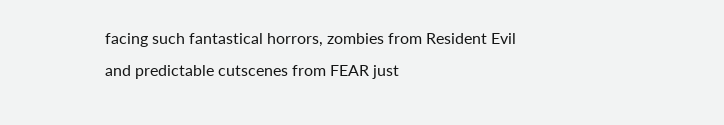facing such fantastical horrors, zombies from Resident Evil and predictable cutscenes from FEAR just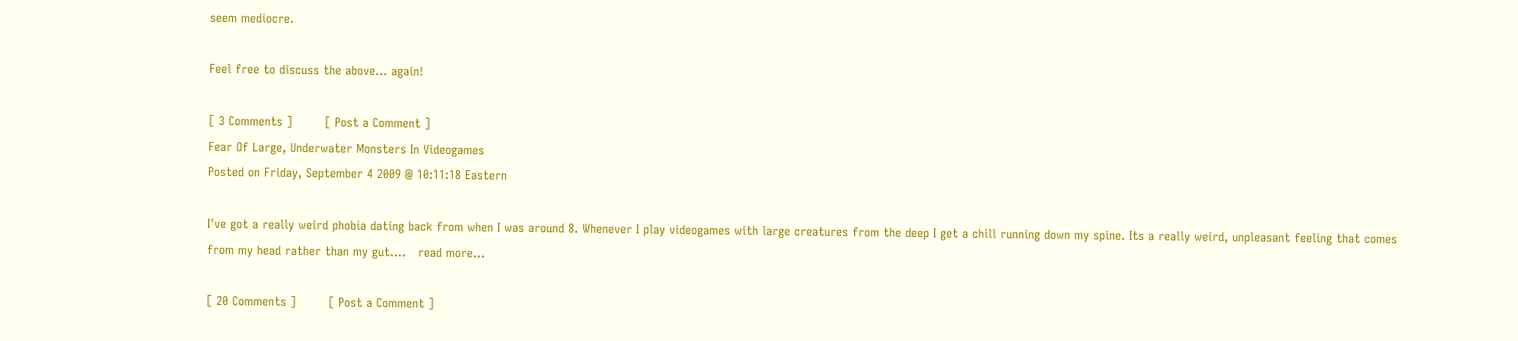seem mediocre.

Feel free to discuss the above... again!

[ 3 Comments ]        [ Post a Comment ]
Fear Of Large, Underwater Monsters In Videogames
Posted on Friday, September 4 2009 @ 10:11:18 Eastern

I've got a really weird phobia dating back from when I was around 8. Whenever I play videogames with large creatures from the deep I get a chill running down my spine. Its a really weird, unpleasant feeling that comes from my head rather than my gut....   read more...

[ 20 Comments ]        [ Post a Comment ]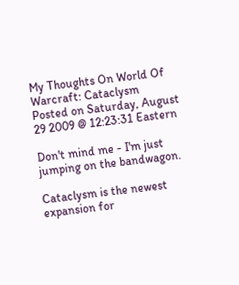My Thoughts On World Of Warcraft: Cataclysm
Posted on Saturday, August 29 2009 @ 12:23:31 Eastern

Don't mind me - I'm just jumping on the bandwagon.

Cataclysm is the newest expansion for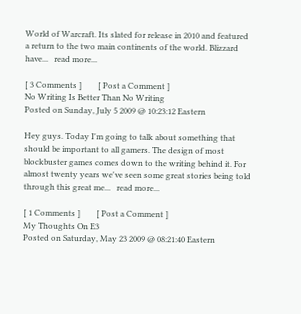World of Warcraft. Its slated for release in 2010 and featured a return to the two main continents of the world. Blizzard have...   read more...

[ 3 Comments ]        [ Post a Comment ]
No Writing Is Better Than No Writing
Posted on Sunday, July 5 2009 @ 10:23:12 Eastern

Hey guys. Today I'm going to talk about something that should be important to all gamers. The design of most blockbuster games comes down to the writing behind it. For almost twenty years we've seen some great stories being told through this great me...   read more...

[ 1 Comments ]        [ Post a Comment ]
My Thoughts On E3
Posted on Saturday, May 23 2009 @ 08:21:40 Eastern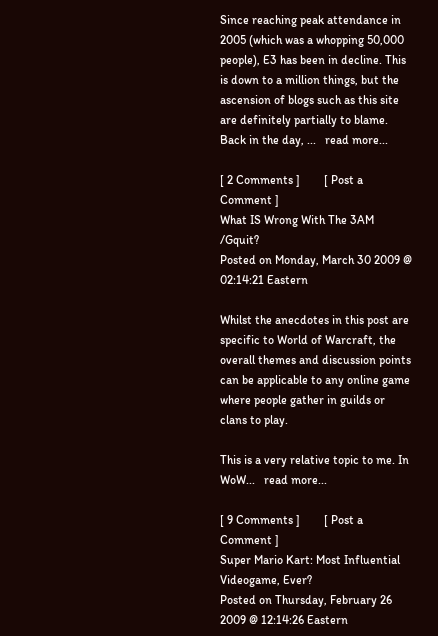Since reaching peak attendance in 2005 (which was a whopping 50,000 people), E3 has been in decline. This is down to a million things, but the ascension of blogs such as this site are definitely partially to blame. Back in the day, ...   read more...

[ 2 Comments ]        [ Post a Comment ]
What IS Wrong With The 3AM /Gquit?
Posted on Monday, March 30 2009 @ 02:14:21 Eastern

Whilst the anecdotes in this post are specific to World of Warcraft, the overall themes and discussion points can be applicable to any online game where people gather in guilds or clans to play.

This is a very relative topic to me. In WoW...   read more...

[ 9 Comments ]        [ Post a Comment ]
Super Mario Kart: Most Influential Videogame, Ever?
Posted on Thursday, February 26 2009 @ 12:14:26 Eastern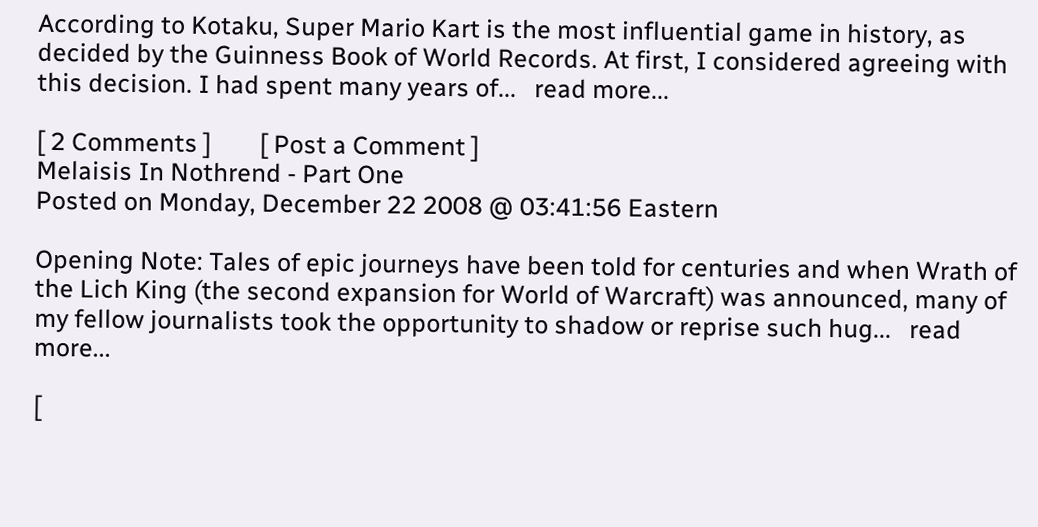According to Kotaku, Super Mario Kart is the most influential game in history, as decided by the Guinness Book of World Records. At first, I considered agreeing with this decision. I had spent many years of...   read more...

[ 2 Comments ]        [ Post a Comment ]
Melaisis In Nothrend - Part One
Posted on Monday, December 22 2008 @ 03:41:56 Eastern

Opening Note: Tales of epic journeys have been told for centuries and when Wrath of the Lich King (the second expansion for World of Warcraft) was announced, many of my fellow journalists took the opportunity to shadow or reprise such hug...   read more...

[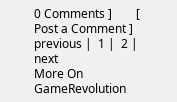0 Comments ]        [ Post a Comment ]
previous |  1 |  2 |  next
More On GameRevolution